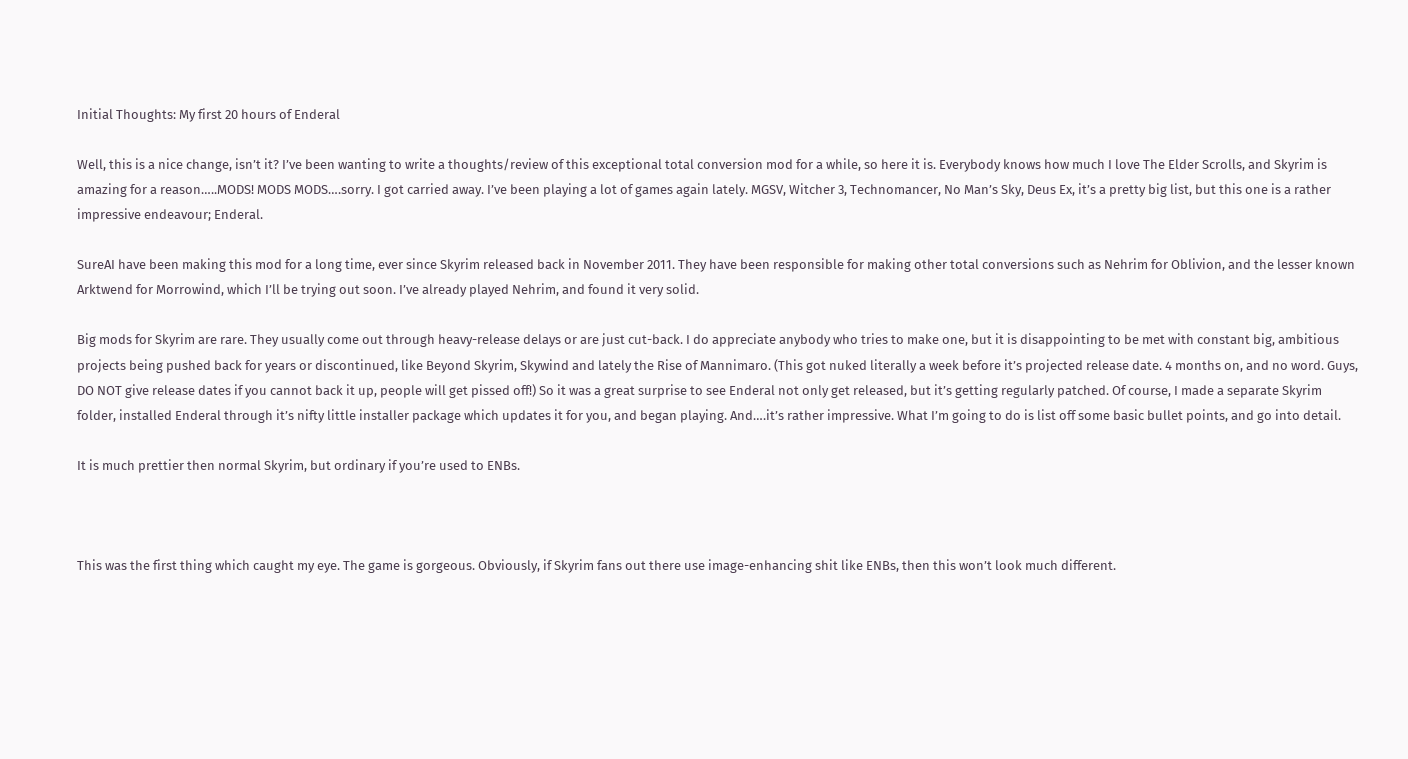Initial Thoughts: My first 20 hours of Enderal

Well, this is a nice change, isn’t it? I’ve been wanting to write a thoughts/review of this exceptional total conversion mod for a while, so here it is. Everybody knows how much I love The Elder Scrolls, and Skyrim is amazing for a reason…..MODS! MODS MODS….sorry. I got carried away. I’ve been playing a lot of games again lately. MGSV, Witcher 3, Technomancer, No Man’s Sky, Deus Ex, it’s a pretty big list, but this one is a rather impressive endeavour; Enderal.

SureAI have been making this mod for a long time, ever since Skyrim released back in November 2011. They have been responsible for making other total conversions such as Nehrim for Oblivion, and the lesser known Arktwend for Morrowind, which I’ll be trying out soon. I’ve already played Nehrim, and found it very solid.

Big mods for Skyrim are rare. They usually come out through heavy-release delays or are just cut-back. I do appreciate anybody who tries to make one, but it is disappointing to be met with constant big, ambitious projects being pushed back for years or discontinued, like Beyond Skyrim, Skywind and lately the Rise of Mannimaro. (This got nuked literally a week before it’s projected release date. 4 months on, and no word. Guys, DO NOT give release dates if you cannot back it up, people will get pissed off!) So it was a great surprise to see Enderal not only get released, but it’s getting regularly patched. Of course, I made a separate Skyrim folder, installed Enderal through it’s nifty little installer package which updates it for you, and began playing. And….it’s rather impressive. What I’m going to do is list off some basic bullet points, and go into detail.

It is much prettier then normal Skyrim, but ordinary if you’re used to ENBs.



This was the first thing which caught my eye. The game is gorgeous. Obviously, if Skyrim fans out there use image-enhancing shit like ENBs, then this won’t look much different.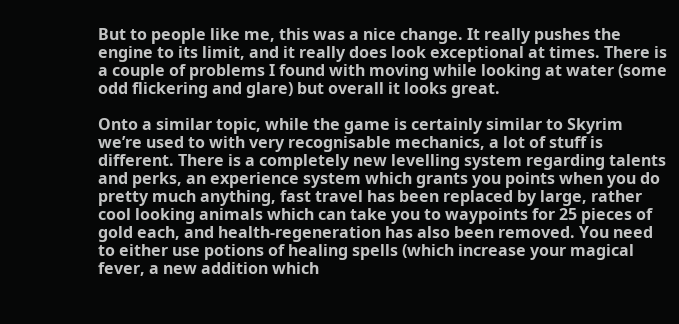But to people like me, this was a nice change. It really pushes the engine to its limit, and it really does look exceptional at times. There is a couple of problems I found with moving while looking at water (some odd flickering and glare) but overall it looks great.

Onto a similar topic, while the game is certainly similar to Skyrim we’re used to with very recognisable mechanics, a lot of stuff is different. There is a completely new levelling system regarding talents and perks, an experience system which grants you points when you do pretty much anything, fast travel has been replaced by large, rather cool looking animals which can take you to waypoints for 25 pieces of gold each, and health-regeneration has also been removed. You need to either use potions of healing spells (which increase your magical fever, a new addition which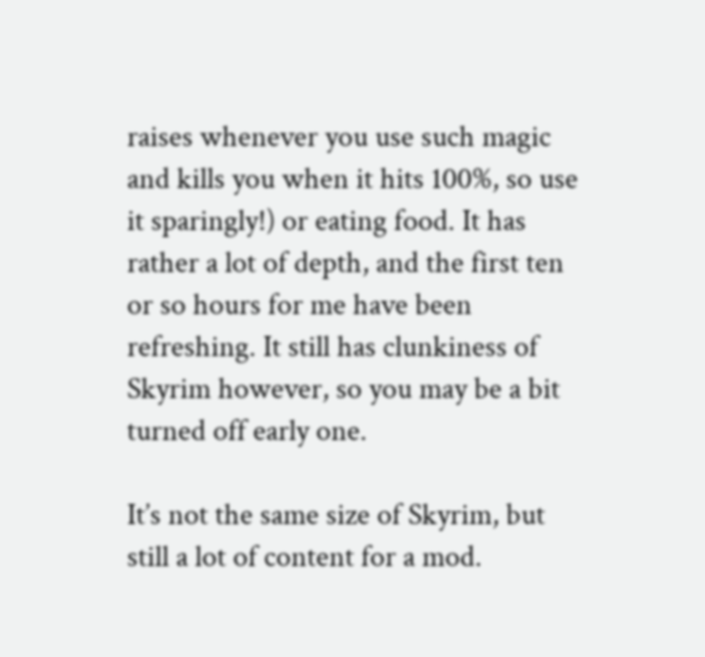raises whenever you use such magic and kills you when it hits 100%, so use it sparingly!) or eating food. It has rather a lot of depth, and the first ten or so hours for me have been refreshing. It still has clunkiness of Skyrim however, so you may be a bit turned off early one.

It’s not the same size of Skyrim, but still a lot of content for a mod.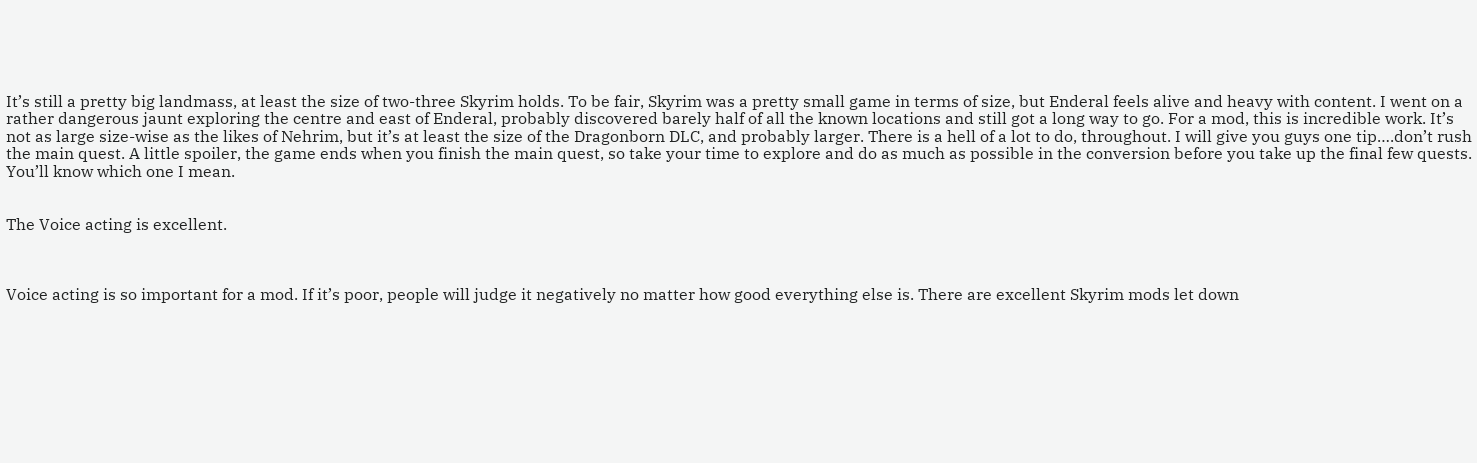It’s still a pretty big landmass, at least the size of two-three Skyrim holds. To be fair, Skyrim was a pretty small game in terms of size, but Enderal feels alive and heavy with content. I went on a rather dangerous jaunt exploring the centre and east of Enderal, probably discovered barely half of all the known locations and still got a long way to go. For a mod, this is incredible work. It’s not as large size-wise as the likes of Nehrim, but it’s at least the size of the Dragonborn DLC, and probably larger. There is a hell of a lot to do, throughout. I will give you guys one tip….don’t rush the main quest. A little spoiler, the game ends when you finish the main quest, so take your time to explore and do as much as possible in the conversion before you take up the final few quests. You’ll know which one I mean.


The Voice acting is excellent.



Voice acting is so important for a mod. If it’s poor, people will judge it negatively no matter how good everything else is. There are excellent Skyrim mods let down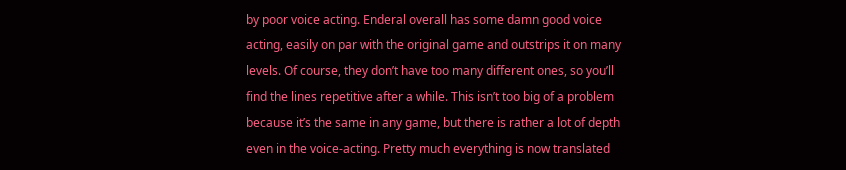by poor voice acting. Enderal overall has some damn good voice acting, easily on par with the original game and outstrips it on many levels. Of course, they don’t have too many different ones, so you’ll find the lines repetitive after a while. This isn’t too big of a problem because it’s the same in any game, but there is rather a lot of depth even in the voice-acting. Pretty much everything is now translated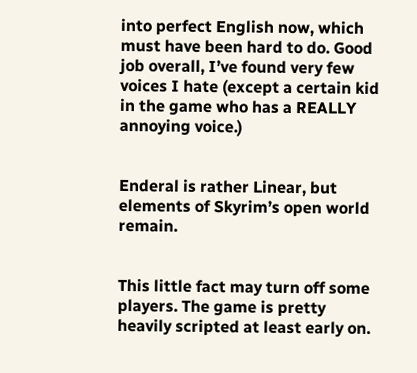into perfect English now, which must have been hard to do. Good job overall, I’ve found very few voices I hate (except a certain kid in the game who has a REALLY annoying voice.)


Enderal is rather Linear, but elements of Skyrim’s open world remain.


This little fact may turn off some players. The game is pretty heavily scripted at least early on.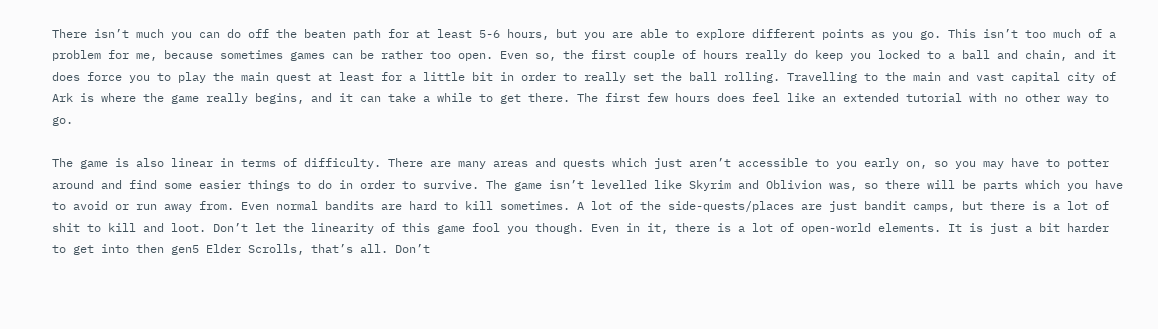There isn’t much you can do off the beaten path for at least 5-6 hours, but you are able to explore different points as you go. This isn’t too much of a problem for me, because sometimes games can be rather too open. Even so, the first couple of hours really do keep you locked to a ball and chain, and it does force you to play the main quest at least for a little bit in order to really set the ball rolling. Travelling to the main and vast capital city of Ark is where the game really begins, and it can take a while to get there. The first few hours does feel like an extended tutorial with no other way to go.

The game is also linear in terms of difficulty. There are many areas and quests which just aren’t accessible to you early on, so you may have to potter around and find some easier things to do in order to survive. The game isn’t levelled like Skyrim and Oblivion was, so there will be parts which you have to avoid or run away from. Even normal bandits are hard to kill sometimes. A lot of the side-quests/places are just bandit camps, but there is a lot of shit to kill and loot. Don’t let the linearity of this game fool you though. Even in it, there is a lot of open-world elements. It is just a bit harder to get into then gen5 Elder Scrolls, that’s all. Don’t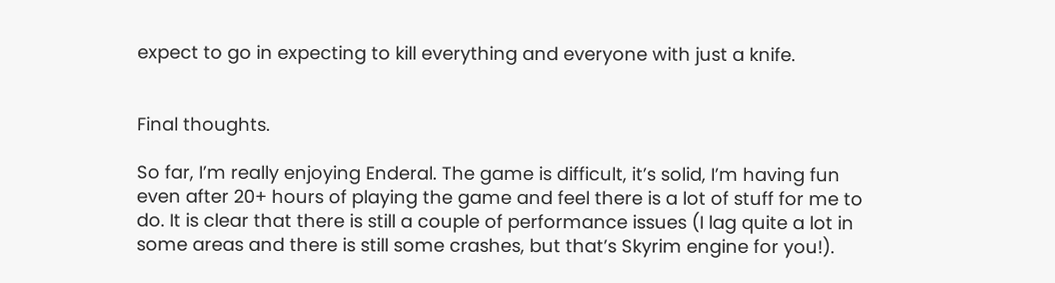expect to go in expecting to kill everything and everyone with just a knife.


Final thoughts.

So far, I’m really enjoying Enderal. The game is difficult, it’s solid, I’m having fun even after 20+ hours of playing the game and feel there is a lot of stuff for me to do. It is clear that there is still a couple of performance issues (I lag quite a lot in some areas and there is still some crashes, but that’s Skyrim engine for you!).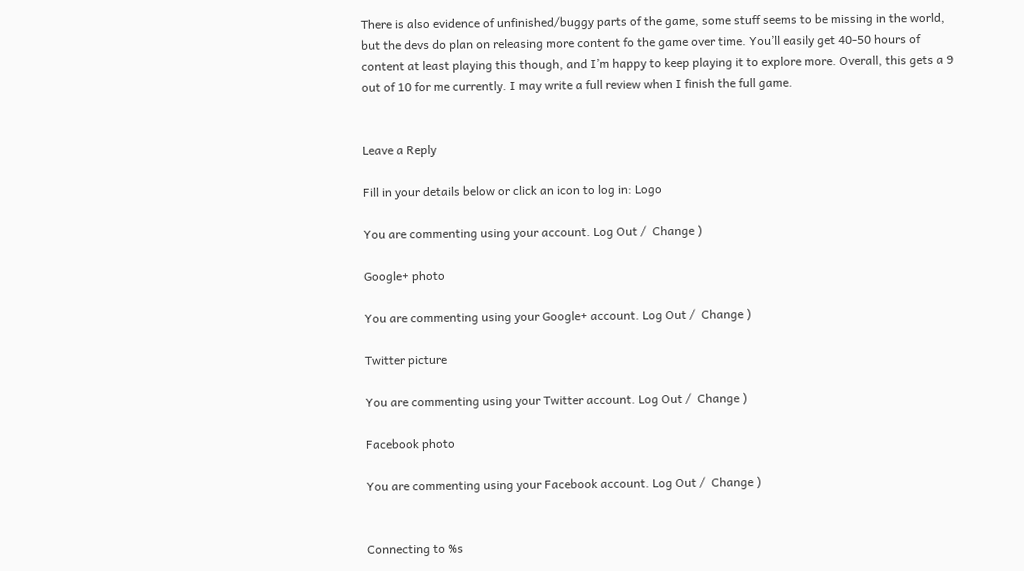There is also evidence of unfinished/buggy parts of the game, some stuff seems to be missing in the world, but the devs do plan on releasing more content fo the game over time. You’ll easily get 40-50 hours of content at least playing this though, and I’m happy to keep playing it to explore more. Overall, this gets a 9 out of 10 for me currently. I may write a full review when I finish the full game.


Leave a Reply

Fill in your details below or click an icon to log in: Logo

You are commenting using your account. Log Out /  Change )

Google+ photo

You are commenting using your Google+ account. Log Out /  Change )

Twitter picture

You are commenting using your Twitter account. Log Out /  Change )

Facebook photo

You are commenting using your Facebook account. Log Out /  Change )


Connecting to %s